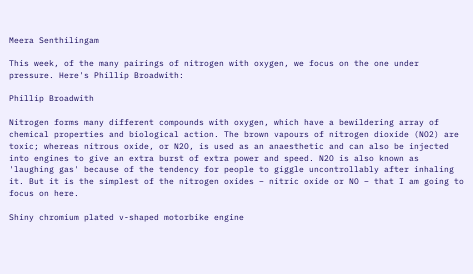Meera Senthilingam

This week, of the many pairings of nitrogen with oxygen, we focus on the one under pressure. Here's Phillip Broadwith:

Phillip Broadwith

Nitrogen forms many different compounds with oxygen, which have a bewildering array of chemical properties and biological action. The brown vapours of nitrogen dioxide (NO2) are toxic; whereas nitrous oxide, or N2O, is used as an anaesthetic and can also be injected into engines to give an extra burst of extra power and speed. N2O is also known as 'laughing gas' because of the tendency for people to giggle uncontrollably after inhaling it. But it is the simplest of the nitrogen oxides – nitric oxide or NO – that I am going to focus on here.

Shiny chromium plated v-shaped motorbike engine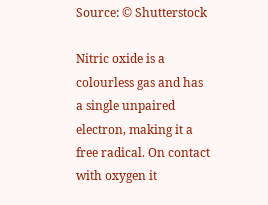Source: © Shutterstock

Nitric oxide is a colourless gas and has a single unpaired electron, making it a free radical. On contact with oxygen it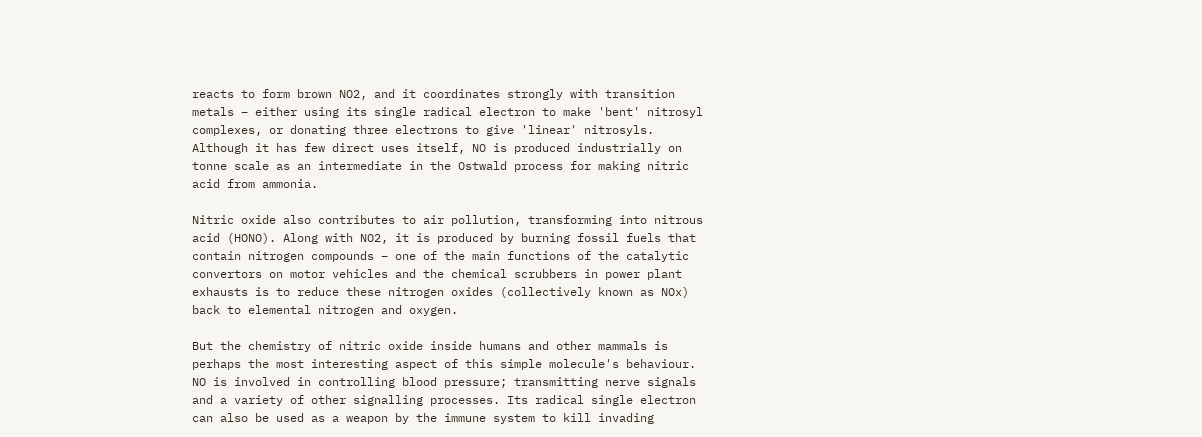reacts to form brown NO2, and it coordinates strongly with transition metals – either using its single radical electron to make 'bent' nitrosyl complexes, or donating three electrons to give 'linear' nitrosyls. Although it has few direct uses itself, NO is produced industrially on tonne scale as an intermediate in the Ostwald process for making nitric acid from ammonia.

Nitric oxide also contributes to air pollution, transforming into nitrous acid (HONO). Along with NO2, it is produced by burning fossil fuels that contain nitrogen compounds – one of the main functions of the catalytic convertors on motor vehicles and the chemical scrubbers in power plant exhausts is to reduce these nitrogen oxides (collectively known as NOx) back to elemental nitrogen and oxygen.

But the chemistry of nitric oxide inside humans and other mammals is perhaps the most interesting aspect of this simple molecule's behaviour. NO is involved in controlling blood pressure; transmitting nerve signals and a variety of other signalling processes. Its radical single electron can also be used as a weapon by the immune system to kill invading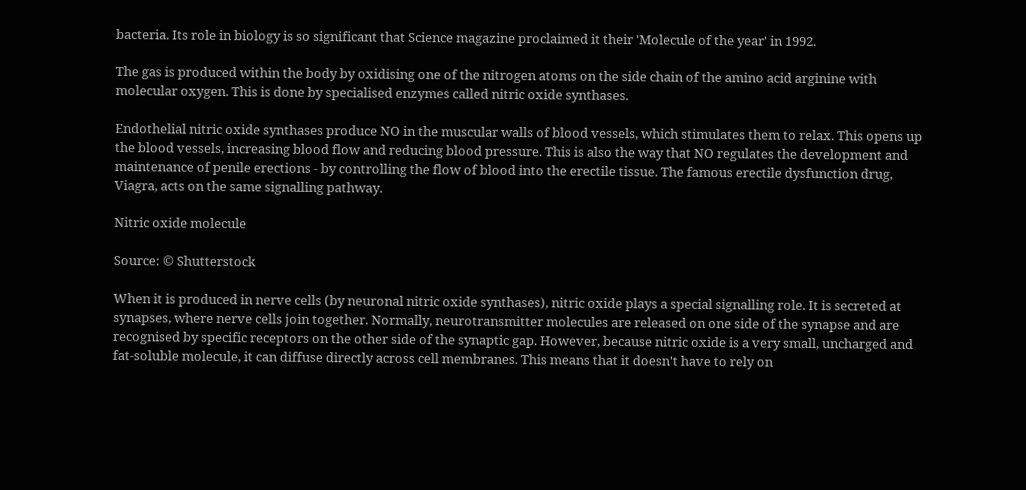bacteria. Its role in biology is so significant that Science magazine proclaimed it their 'Molecule of the year' in 1992.

The gas is produced within the body by oxidising one of the nitrogen atoms on the side chain of the amino acid arginine with molecular oxygen. This is done by specialised enzymes called nitric oxide synthases.

Endothelial nitric oxide synthases produce NO in the muscular walls of blood vessels, which stimulates them to relax. This opens up the blood vessels, increasing blood flow and reducing blood pressure. This is also the way that NO regulates the development and maintenance of penile erections - by controlling the flow of blood into the erectile tissue. The famous erectile dysfunction drug, Viagra, acts on the same signalling pathway.

Nitric oxide molecule

Source: © Shutterstock

When it is produced in nerve cells (by neuronal nitric oxide synthases), nitric oxide plays a special signalling role. It is secreted at synapses, where nerve cells join together. Normally, neurotransmitter molecules are released on one side of the synapse and are recognised by specific receptors on the other side of the synaptic gap. However, because nitric oxide is a very small, uncharged and fat-soluble molecule, it can diffuse directly across cell membranes. This means that it doesn't have to rely on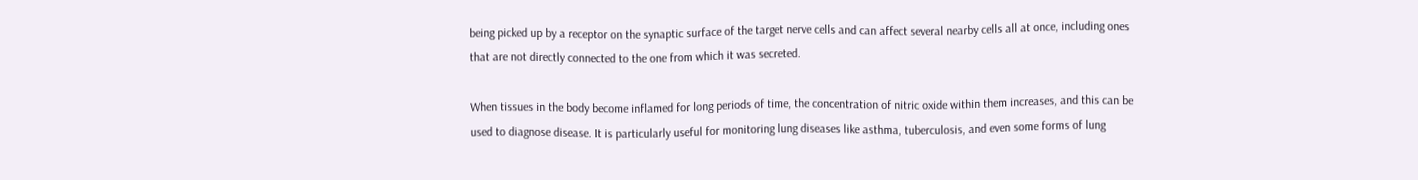being picked up by a receptor on the synaptic surface of the target nerve cells and can affect several nearby cells all at once, including ones that are not directly connected to the one from which it was secreted.

When tissues in the body become inflamed for long periods of time, the concentration of nitric oxide within them increases, and this can be used to diagnose disease. It is particularly useful for monitoring lung diseases like asthma, tuberculosis, and even some forms of lung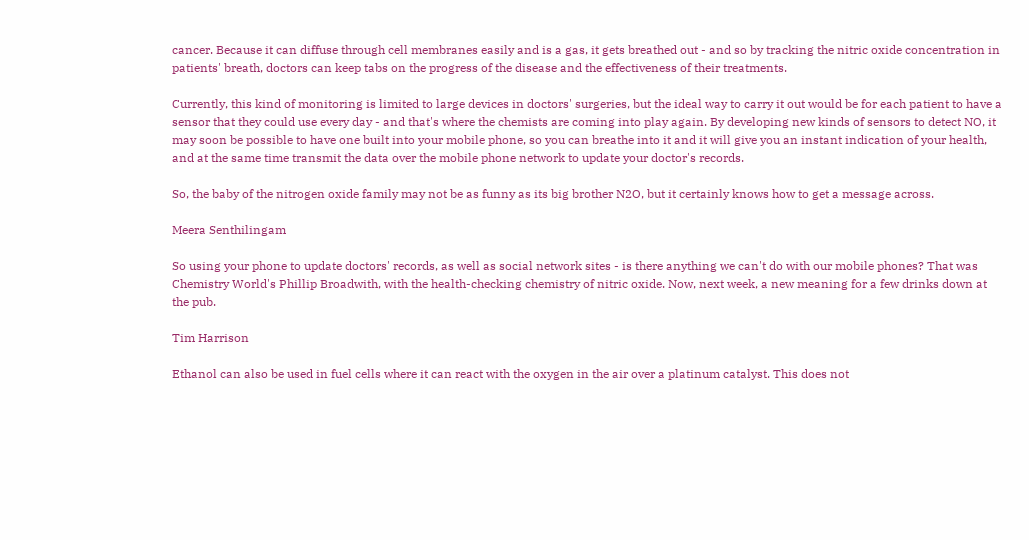cancer. Because it can diffuse through cell membranes easily and is a gas, it gets breathed out - and so by tracking the nitric oxide concentration in patients' breath, doctors can keep tabs on the progress of the disease and the effectiveness of their treatments.

Currently, this kind of monitoring is limited to large devices in doctors' surgeries, but the ideal way to carry it out would be for each patient to have a sensor that they could use every day - and that's where the chemists are coming into play again. By developing new kinds of sensors to detect NO, it may soon be possible to have one built into your mobile phone, so you can breathe into it and it will give you an instant indication of your health, and at the same time transmit the data over the mobile phone network to update your doctor's records.

So, the baby of the nitrogen oxide family may not be as funny as its big brother N2O, but it certainly knows how to get a message across.

Meera Senthilingam

So using your phone to update doctors' records, as well as social network sites - is there anything we can't do with our mobile phones? That was Chemistry World's Phillip Broadwith, with the health-checking chemistry of nitric oxide. Now, next week, a new meaning for a few drinks down at the pub.

Tim Harrison

Ethanol can also be used in fuel cells where it can react with the oxygen in the air over a platinum catalyst. This does not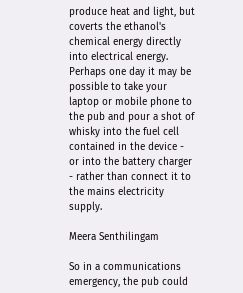produce heat and light, but coverts the ethanol's chemical energy directly into electrical energy. Perhaps one day it may be possible to take your laptop or mobile phone to the pub and pour a shot of whisky into the fuel cell contained in the device - or into the battery charger - rather than connect it to the mains electricity supply.

Meera Senthilingam

So in a communications emergency, the pub could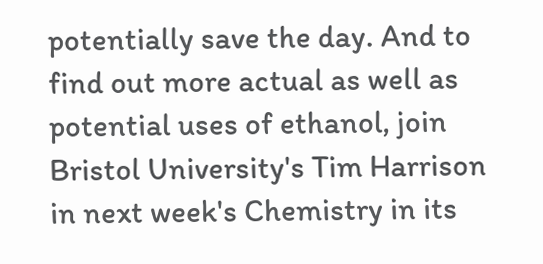potentially save the day. And to find out more actual as well as potential uses of ethanol, join Bristol University's Tim Harrison in next week's Chemistry in its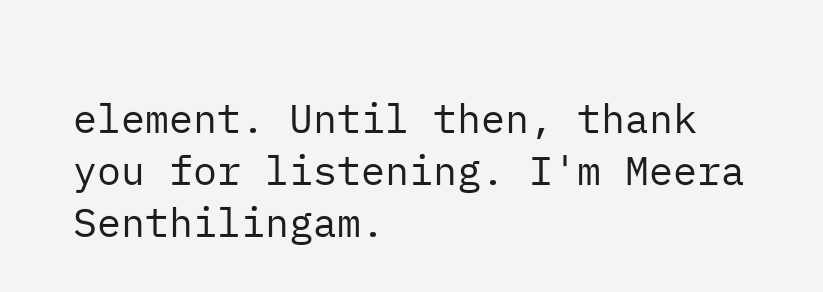element. Until then, thank you for listening. I'm Meera Senthilingam.